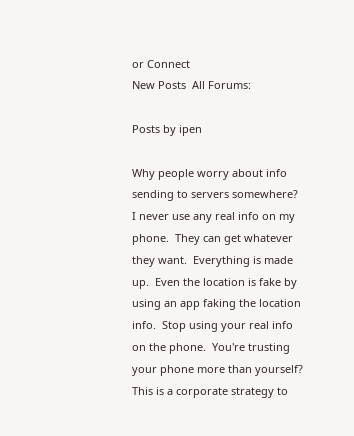or Connect
New Posts  All Forums:

Posts by ipen

Why people worry about info sending to servers somewhere?  I never use any real info on my phone.  They can get whatever they want.  Everything is made up.  Even the location is fake by using an app faking the location info.  Stop using your real info on the phone.  You're trusting your phone more than yourself?
This is a corporate strategy to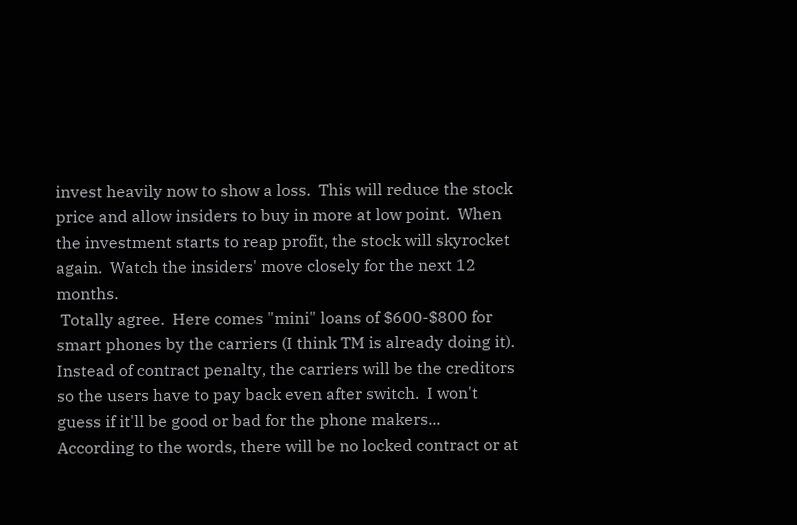invest heavily now to show a loss.  This will reduce the stock price and allow insiders to buy in more at low point.  When the investment starts to reap profit, the stock will skyrocket again.  Watch the insiders' move closely for the next 12 months.
 Totally agree.  Here comes "mini" loans of $600-$800 for smart phones by the carriers (I think TM is already doing it).  Instead of contract penalty, the carriers will be the creditors so the users have to pay back even after switch.  I won't guess if it'll be good or bad for the phone makers...
According to the words, there will be no locked contract or at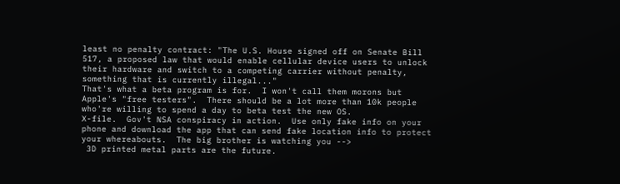least no penalty contract: "The U.S. House signed off on Senate Bill 517, a proposed law that would enable cellular device users to unlock their hardware and switch to a competing carrier without penalty, something that is currently illegal..."
That's what a beta program is for.  I won't call them morons but Apple's "free testers".  There should be a lot more than 10k people who're willing to spend a day to beta test the new OS.
X-file.  Gov't NSA conspiracy in action.  Use only fake info on your phone and download the app that can send fake location info to protect your whereabouts.  The big brother is watching you -->
 3D printed metal parts are the future.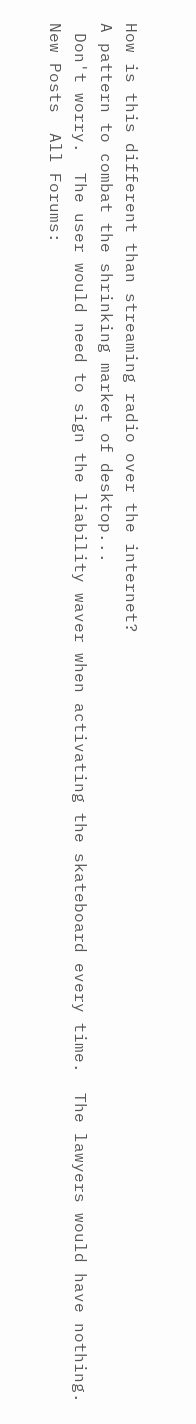How is this different than streaming radio over the internet?
A pattern to combat the shrinking market of desktop...
 Don't worry.  The user would need to sign the liability waver when activating the skateboard every time.  The lawyers would have nothing.
New Posts  All Forums: